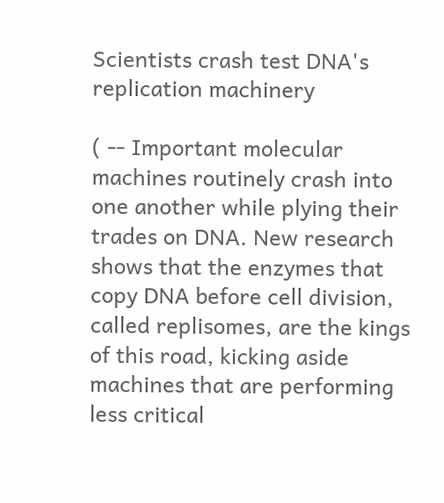Scientists crash test DNA's replication machinery

( -- Important molecular machines routinely crash into one another while plying their trades on DNA. New research shows that the enzymes that copy DNA before cell division, called replisomes, are the kings of this road, kicking aside machines that are performing less critical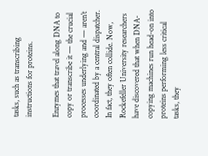tasks, such as transcribing instructions for proteins.

Enzymes that travel along DNA to copy or transcribe it — the crucial processes underlying and — aren’t coordinated by a central dispatcher. In fact, they often collide. Now, Rockefeller University researchers have discovered that when DNA-copying machines run head-on into proteins performing less critical tasks, they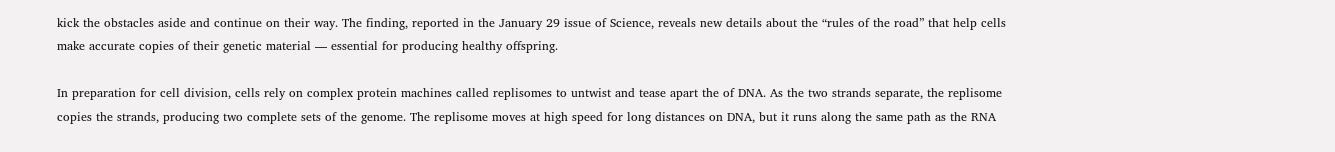kick the obstacles aside and continue on their way. The finding, reported in the January 29 issue of Science, reveals new details about the “rules of the road” that help cells make accurate copies of their genetic material — essential for producing healthy offspring.

In preparation for cell division, cells rely on complex protein machines called replisomes to untwist and tease apart the of DNA. As the two strands separate, the replisome copies the strands, producing two complete sets of the genome. The replisome moves at high speed for long distances on DNA, but it runs along the same path as the RNA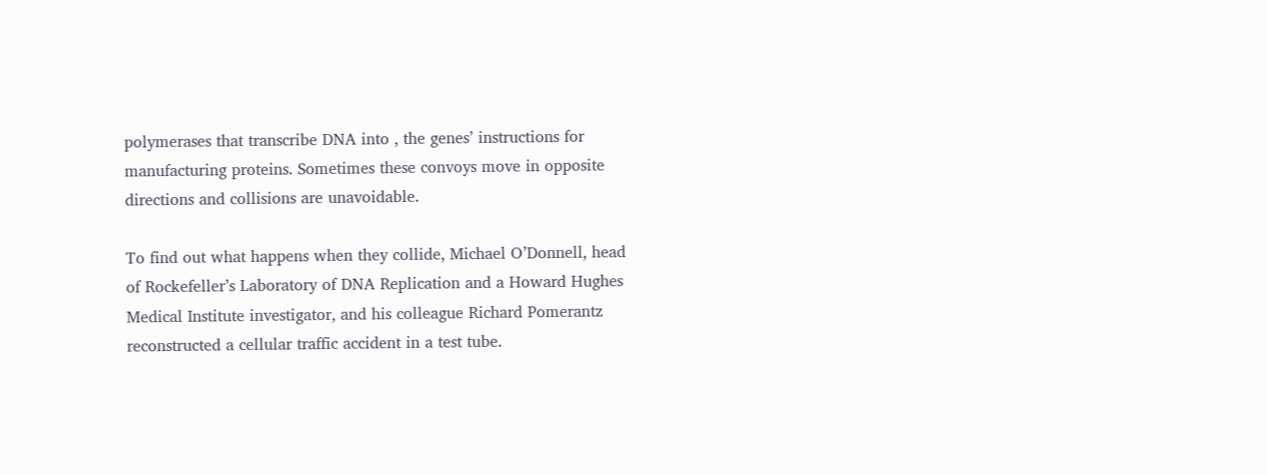polymerases that transcribe DNA into , the genes’ instructions for manufacturing proteins. Sometimes these convoys move in opposite directions and collisions are unavoidable.

To find out what happens when they collide, Michael O’Donnell, head of Rockefeller’s Laboratory of DNA Replication and a Howard Hughes Medical Institute investigator, and his colleague Richard Pomerantz reconstructed a cellular traffic accident in a test tube.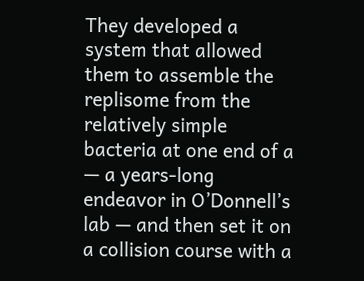They developed a system that allowed them to assemble the replisome from the relatively simple bacteria at one end of a — a years-long endeavor in O’Donnell’s lab — and then set it on a collision course with a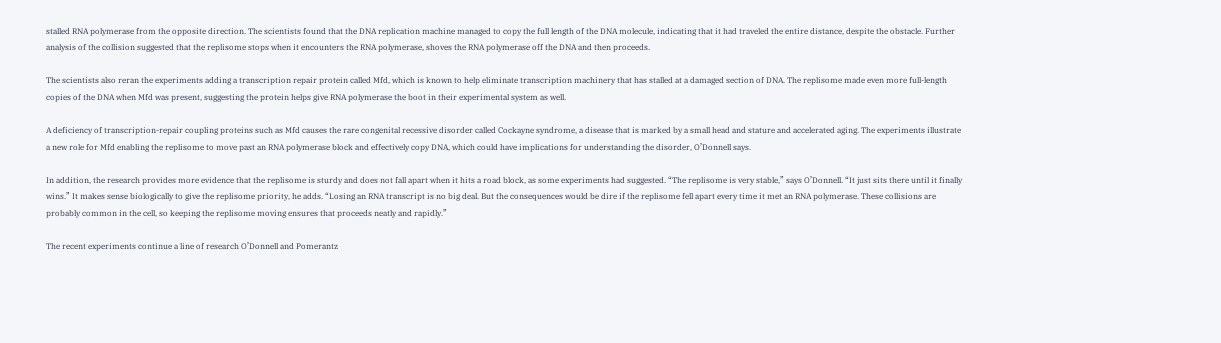stalled RNA polymerase from the opposite direction. The scientists found that the DNA replication machine managed to copy the full length of the DNA molecule, indicating that it had traveled the entire distance, despite the obstacle. Further analysis of the collision suggested that the replisome stops when it encounters the RNA polymerase, shoves the RNA polymerase off the DNA and then proceeds.

The scientists also reran the experiments adding a transcription repair protein called Mfd, which is known to help eliminate transcription machinery that has stalled at a damaged section of DNA. The replisome made even more full-length copies of the DNA when Mfd was present, suggesting the protein helps give RNA polymerase the boot in their experimental system as well.

A deficiency of transcription-repair coupling proteins such as Mfd causes the rare congenital recessive disorder called Cockayne syndrome, a disease that is marked by a small head and stature and accelerated aging. The experiments illustrate a new role for Mfd enabling the replisome to move past an RNA polymerase block and effectively copy DNA, which could have implications for understanding the disorder, O’Donnell says.

In addition, the research provides more evidence that the replisome is sturdy and does not fall apart when it hits a road block, as some experiments had suggested. “The replisome is very stable,” says O’Donnell. “It just sits there until it finally wins.” It makes sense biologically to give the replisome priority, he adds. “Losing an RNA transcript is no big deal. But the consequences would be dire if the replisome fell apart every time it met an RNA polymerase. These collisions are probably common in the cell, so keeping the replisome moving ensures that proceeds neatly and rapidly.”

The recent experiments continue a line of research O’Donnell and Pomerantz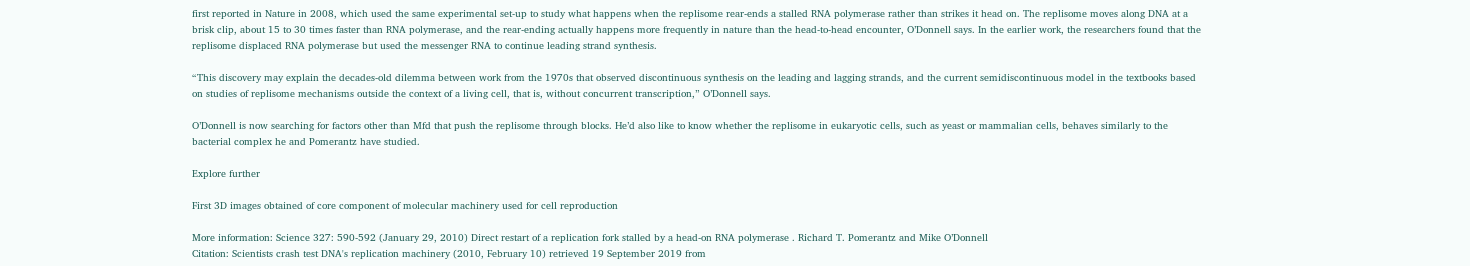first reported in Nature in 2008, which used the same experimental set-up to study what happens when the replisome rear-ends a stalled RNA polymerase rather than strikes it head on. The replisome moves along DNA at a brisk clip, about 15 to 30 times faster than RNA polymerase, and the rear-ending actually happens more frequently in nature than the head-to-head encounter, O’Donnell says. In the earlier work, the researchers found that the replisome displaced RNA polymerase but used the messenger RNA to continue leading strand synthesis.

“This discovery may explain the decades-old dilemma between work from the 1970s that observed discontinuous synthesis on the leading and lagging strands, and the current semidiscontinuous model in the textbooks based on studies of replisome mechanisms outside the context of a living cell, that is, without concurrent transcription,” O’Donnell says.

O’Donnell is now searching for factors other than Mfd that push the replisome through blocks. He’d also like to know whether the replisome in eukaryotic cells, such as yeast or mammalian cells, behaves similarly to the bacterial complex he and Pomerantz have studied.

Explore further

First 3D images obtained of core component of molecular machinery used for cell reproduction

More information: Science 327: 590-592 (January 29, 2010) Direct restart of a replication fork stalled by a head-on RNA polymerase . Richard T. Pomerantz and Mike O’Donnell
Citation: Scientists crash test DNA's replication machinery (2010, February 10) retrieved 19 September 2019 from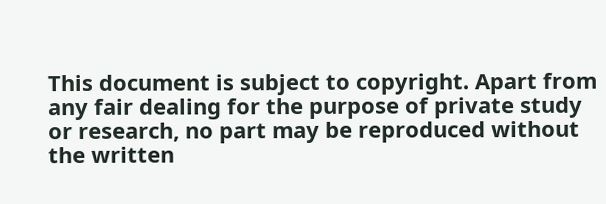This document is subject to copyright. Apart from any fair dealing for the purpose of private study or research, no part may be reproduced without the written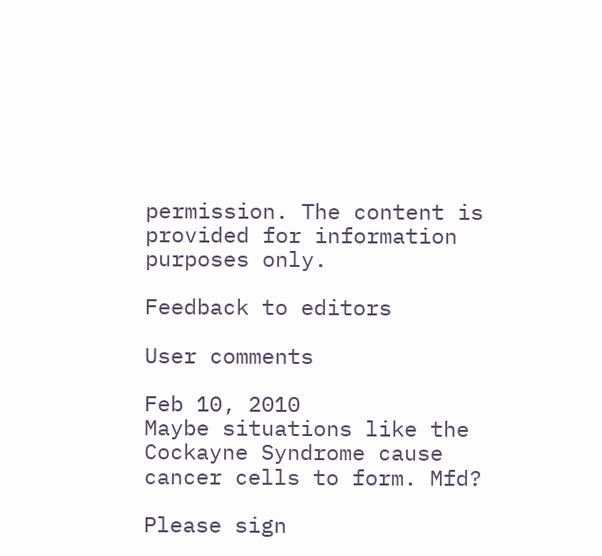permission. The content is provided for information purposes only.

Feedback to editors

User comments

Feb 10, 2010
Maybe situations like the Cockayne Syndrome cause cancer cells to form. Mfd?

Please sign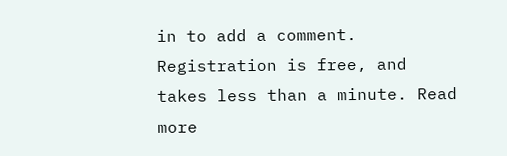in to add a comment. Registration is free, and takes less than a minute. Read more